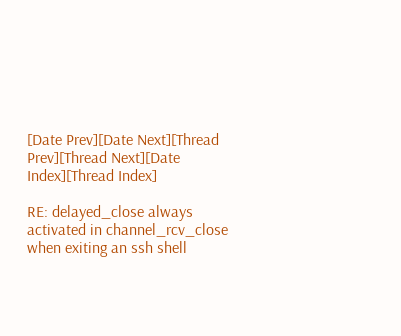[Date Prev][Date Next][Thread Prev][Thread Next][Date Index][Thread Index]

RE: delayed_close always activated in channel_rcv_close when exiting an ssh shell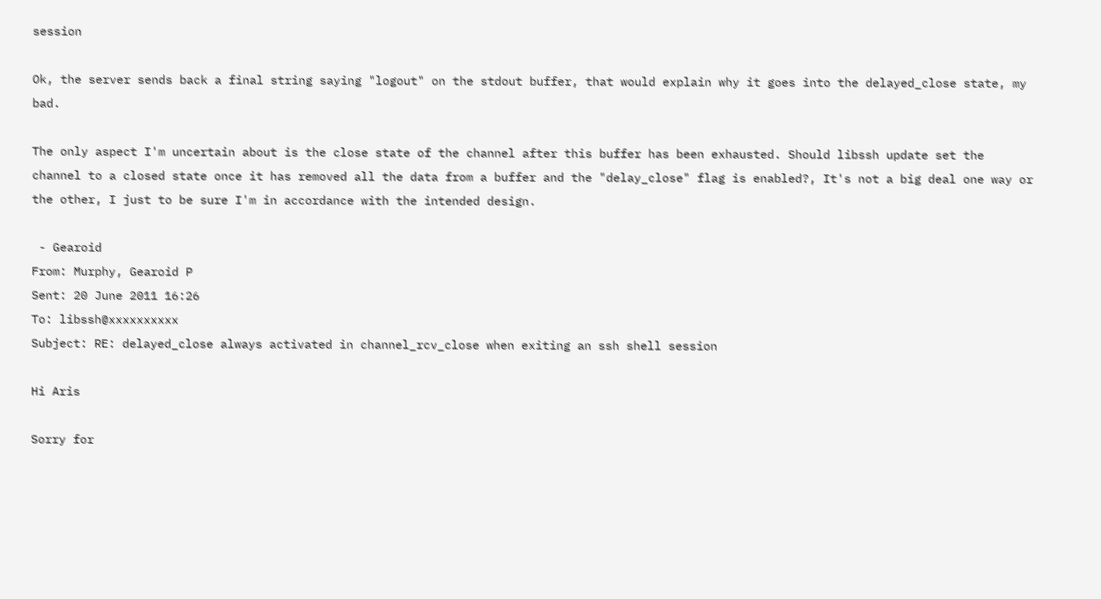session

Ok, the server sends back a final string saying "logout" on the stdout buffer, that would explain why it goes into the delayed_close state, my bad.

The only aspect I'm uncertain about is the close state of the channel after this buffer has been exhausted. Should libssh update set the channel to a closed state once it has removed all the data from a buffer and the "delay_close" flag is enabled?, It's not a big deal one way or the other, I just to be sure I'm in accordance with the intended design.

 - Gearoid
From: Murphy, Gearoid P
Sent: 20 June 2011 16:26
To: libssh@xxxxxxxxxx
Subject: RE: delayed_close always activated in channel_rcv_close when exiting an ssh shell session

Hi Aris

Sorry for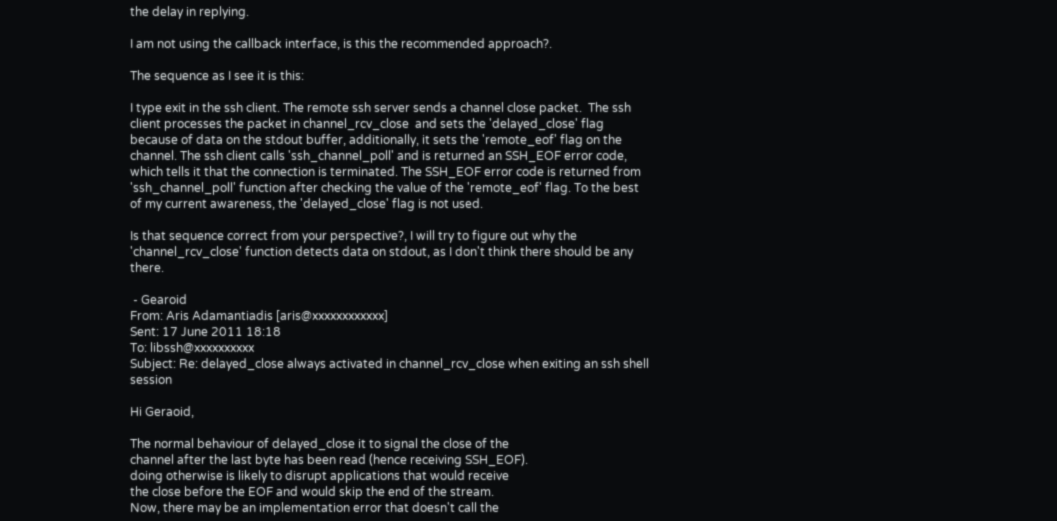the delay in replying.

I am not using the callback interface, is this the recommended approach?.

The sequence as I see it is this:

I type exit in the ssh client. The remote ssh server sends a channel close packet.  The ssh client processes the packet in channel_rcv_close  and sets the 'delayed_close' flag because of data on the stdout buffer, additionally, it sets the 'remote_eof' flag on the channel. The ssh client calls 'ssh_channel_poll' and is returned an SSH_EOF error code, which tells it that the connection is terminated. The SSH_EOF error code is returned from 'ssh_channel_poll' function after checking the value of the 'remote_eof' flag. To the best of my current awareness, the 'delayed_close' flag is not used.

Is that sequence correct from your perspective?, I will try to figure out why the 'channel_rcv_close' function detects data on stdout, as I don't think there should be any there.

 - Gearoid
From: Aris Adamantiadis [aris@xxxxxxxxxxxx]
Sent: 17 June 2011 18:18
To: libssh@xxxxxxxxxx
Subject: Re: delayed_close always activated in channel_rcv_close when exiting an ssh shell session

Hi Geraoid,

The normal behaviour of delayed_close it to signal the close of the
channel after the last byte has been read (hence receiving SSH_EOF).
doing otherwise is likely to disrupt applications that would receive
the close before the EOF and would skip the end of the stream.
Now, there may be an implementation error that doesn't call the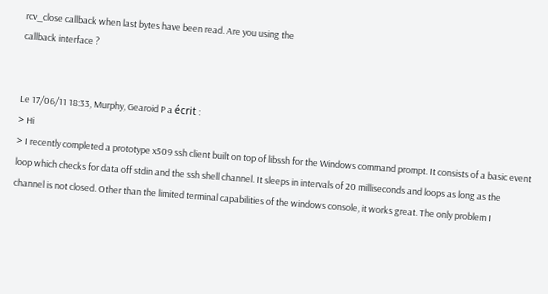rcv_close callback when last bytes have been read. Are you using the
callback interface ?


Le 17/06/11 18:33, Murphy, Gearoid P a écrit :
> Hi
> I recently completed a prototype x509 ssh client built on top of libssh for the Windows command prompt. It consists of a basic event loop which checks for data off stdin and the ssh shell channel. It sleeps in intervals of 20 milliseconds and loops as long as the channel is not closed. Other than the limited terminal capabilities of the windows console, it works great. The only problem I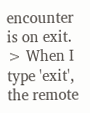encounter is on exit.
> When I type 'exit', the remote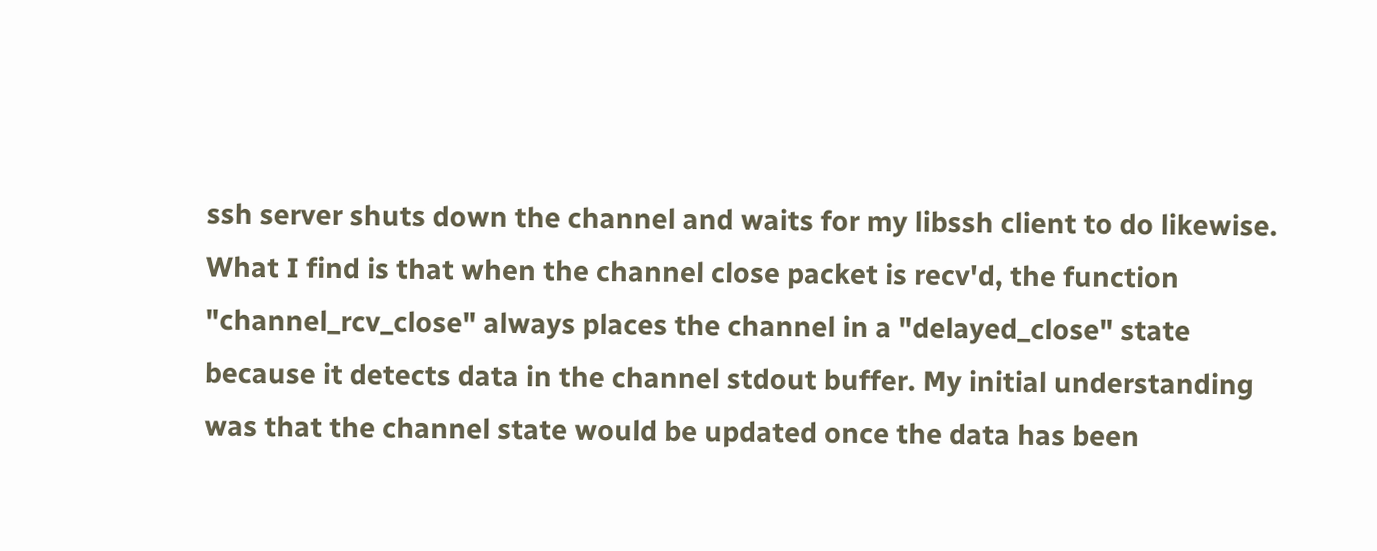ssh server shuts down the channel and waits for my libssh client to do likewise. What I find is that when the channel close packet is recv'd, the function "channel_rcv_close" always places the channel in a "delayed_close" state because it detects data in the channel stdout buffer. My initial understanding was that the channel state would be updated once the data has been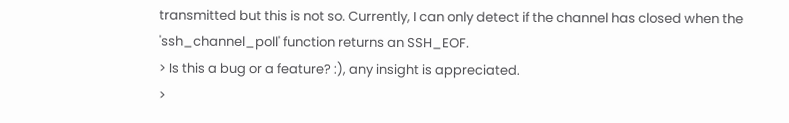transmitted but this is not so. Currently, I can only detect if the channel has closed when the 'ssh_channel_poll' function returns an SSH_EOF.
> Is this a bug or a feature? :), any insight is appreciated.
>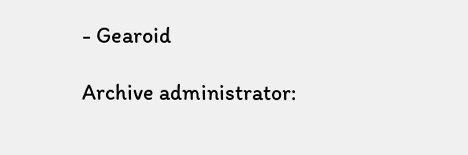- Gearoid

Archive administrator: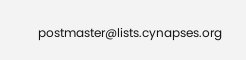postmaster@lists.cynapses.org